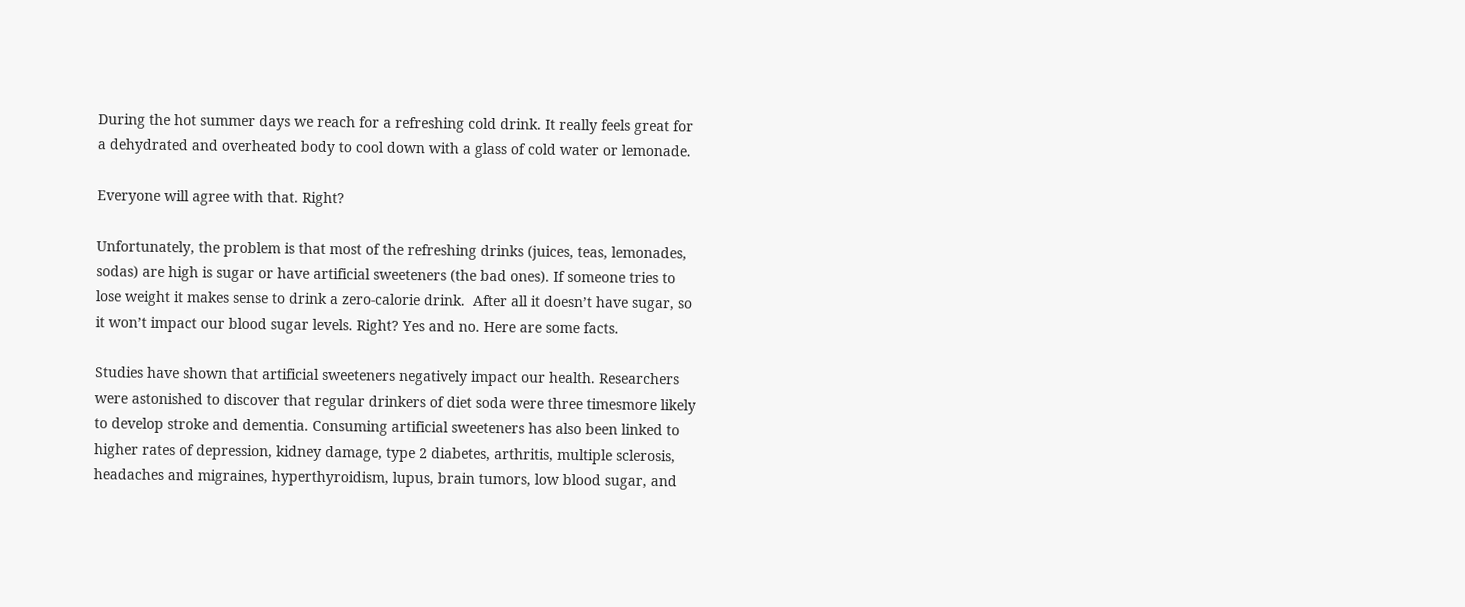During the hot summer days we reach for a refreshing cold drink. It really feels great for a dehydrated and overheated body to cool down with a glass of cold water or lemonade.

Everyone will agree with that. Right?

Unfortunately, the problem is that most of the refreshing drinks (juices, teas, lemonades, sodas) are high is sugar or have artificial sweeteners (the bad ones). If someone tries to lose weight it makes sense to drink a zero-calorie drink.  After all it doesn’t have sugar, so it won’t impact our blood sugar levels. Right? Yes and no. Here are some facts.

Studies have shown that artificial sweeteners negatively impact our health. Researchers were astonished to discover that regular drinkers of diet soda were three timesmore likely to develop stroke and dementia. Consuming artificial sweeteners has also been linked to higher rates of depression, kidney damage, type 2 diabetes, arthritis, multiple sclerosis, headaches and migraines, hyperthyroidism, lupus, brain tumors, low blood sugar, and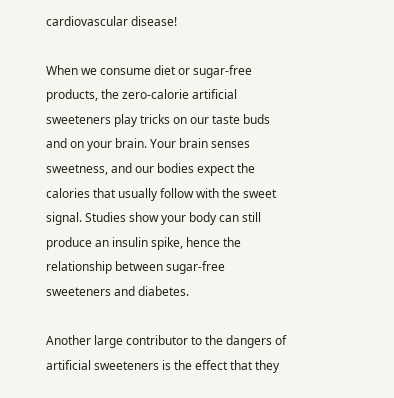cardiovascular disease!

When we consume diet or sugar-free products, the zero-calorie artificial sweeteners play tricks on our taste buds and on your brain. Your brain senses sweetness, and our bodies expect the calories that usually follow with the sweet signal. Studies show your body can still produce an insulin spike, hence the relationship between sugar-free sweeteners and diabetes.

Another large contributor to the dangers of artificial sweeteners is the effect that they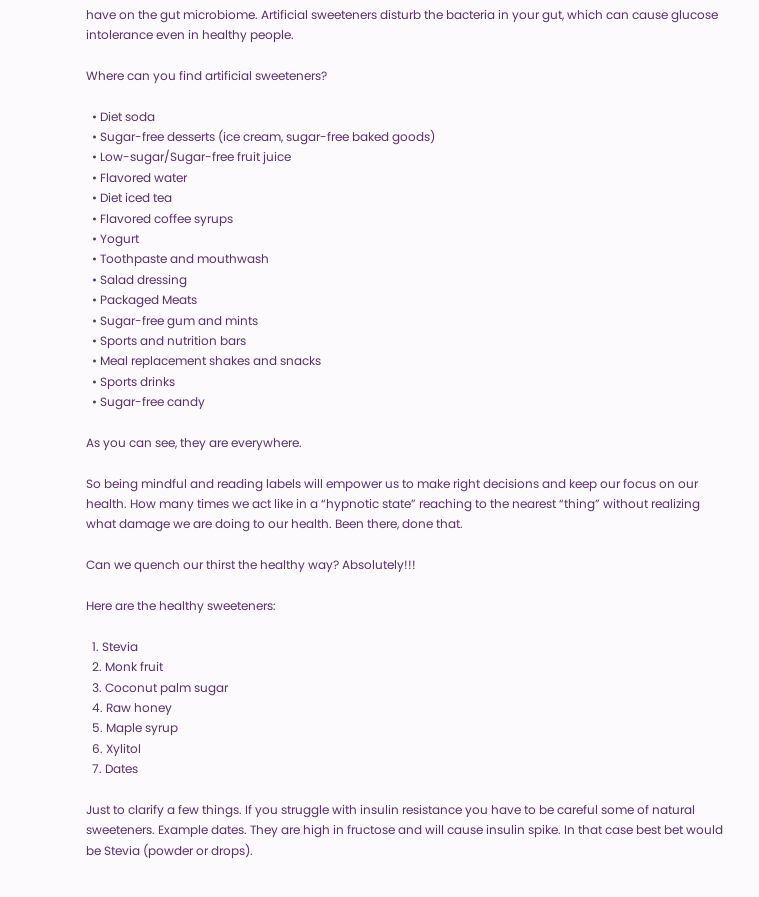have on the gut microbiome. Artificial sweeteners disturb the bacteria in your gut, which can cause glucose intolerance even in healthy people.

Where can you find artificial sweeteners?

  • Diet soda
  • Sugar-free desserts (ice cream, sugar-free baked goods)
  • Low-sugar/Sugar-free fruit juice
  • Flavored water
  • Diet iced tea
  • Flavored coffee syrups
  • Yogurt
  • Toothpaste and mouthwash
  • Salad dressing
  • Packaged Meats
  • Sugar-free gum and mints
  • Sports and nutrition bars
  • Meal replacement shakes and snacks
  • Sports drinks
  • Sugar-free candy

As you can see, they are everywhere.

So being mindful and reading labels will empower us to make right decisions and keep our focus on our health. How many times we act like in a “hypnotic state” reaching to the nearest “thing” without realizing what damage we are doing to our health. Been there, done that.

Can we quench our thirst the healthy way? Absolutely!!!

Here are the healthy sweeteners:

  1. Stevia
  2. Monk fruit
  3. Coconut palm sugar
  4. Raw honey
  5. Maple syrup
  6. Xylitol
  7. Dates

Just to clarify a few things. If you struggle with insulin resistance you have to be careful some of natural sweeteners. Example dates. They are high in fructose and will cause insulin spike. In that case best bet would be Stevia (powder or drops).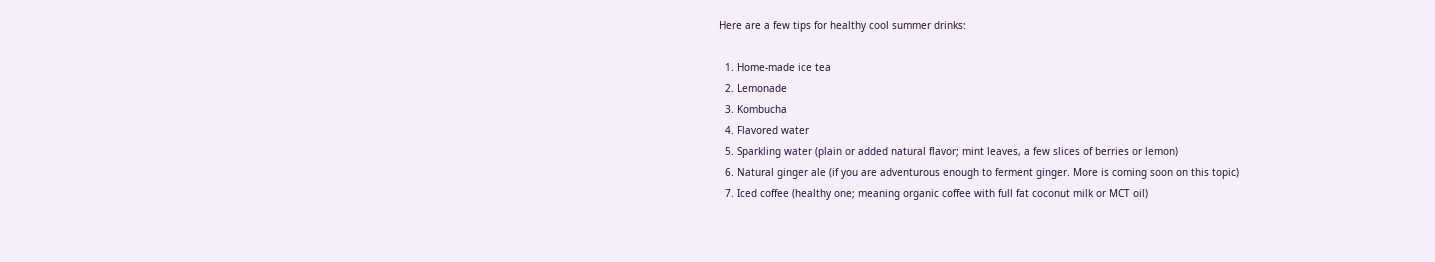Here are a few tips for healthy cool summer drinks:

  1. Home-made ice tea
  2. Lemonade
  3. Kombucha
  4. Flavored water
  5. Sparkling water (plain or added natural flavor; mint leaves, a few slices of berries or lemon)
  6. Natural ginger ale (if you are adventurous enough to ferment ginger. More is coming soon on this topic)
  7. Iced coffee (healthy one; meaning organic coffee with full fat coconut milk or MCT oil)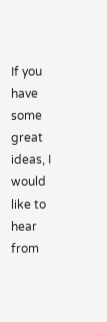If you have some great ideas, I would like to hear from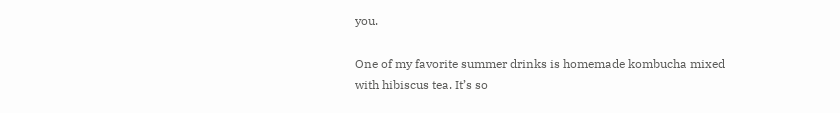you.

One of my favorite summer drinks is homemade kombucha mixed with hibiscus tea. It’s so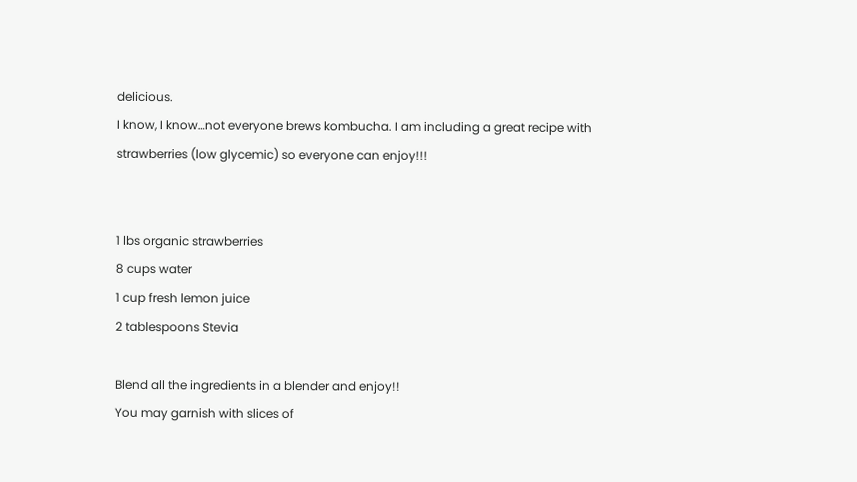delicious.
I know, I know…not everyone brews kombucha. I am including a great recipe with strawberries (low glycemic) so everyone can enjoy!!!


1 lbs organic strawberries
8 cups water
1 cup fresh lemon juice
2 tablespoons Stevia

Blend all the ingredients in a blender and enjoy!!
You may garnish with slices of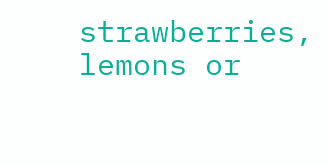strawberries, lemons or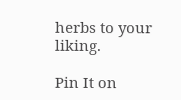herbs to your liking.

Pin It on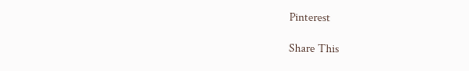Pinterest

Share This